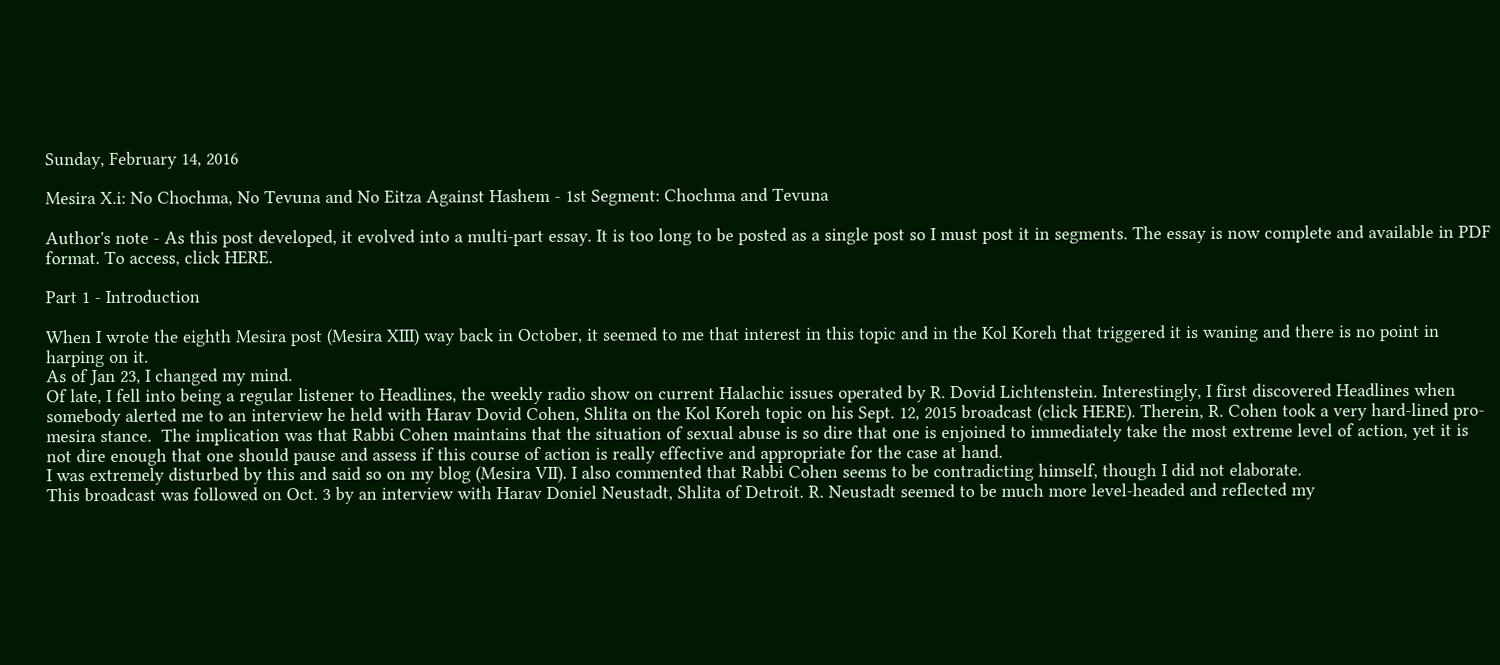Sunday, February 14, 2016

Mesira X.i: No Chochma, No Tevuna and No Eitza Against Hashem - 1st Segment: Chochma and Tevuna

Author's note - As this post developed, it evolved into a multi-part essay. It is too long to be posted as a single post so I must post it in segments. The essay is now complete and available in PDF format. To access, click HERE.

Part 1 - Introduction

When I wrote the eighth Mesira post (Mesira XIII) way back in October, it seemed to me that interest in this topic and in the Kol Koreh that triggered it is waning and there is no point in harping on it.
As of Jan 23, I changed my mind.
Of late, I fell into being a regular listener to Headlines, the weekly radio show on current Halachic issues operated by R. Dovid Lichtenstein. Interestingly, I first discovered Headlines when somebody alerted me to an interview he held with Harav Dovid Cohen, Shlita on the Kol Koreh topic on his Sept. 12, 2015 broadcast (click HERE). Therein, R. Cohen took a very hard-lined pro-mesira stance.  The implication was that Rabbi Cohen maintains that the situation of sexual abuse is so dire that one is enjoined to immediately take the most extreme level of action, yet it is not dire enough that one should pause and assess if this course of action is really effective and appropriate for the case at hand.
I was extremely disturbed by this and said so on my blog (Mesira VII). I also commented that Rabbi Cohen seems to be contradicting himself, though I did not elaborate.
This broadcast was followed on Oct. 3 by an interview with Harav Doniel Neustadt, Shlita of Detroit. R. Neustadt seemed to be much more level-headed and reflected my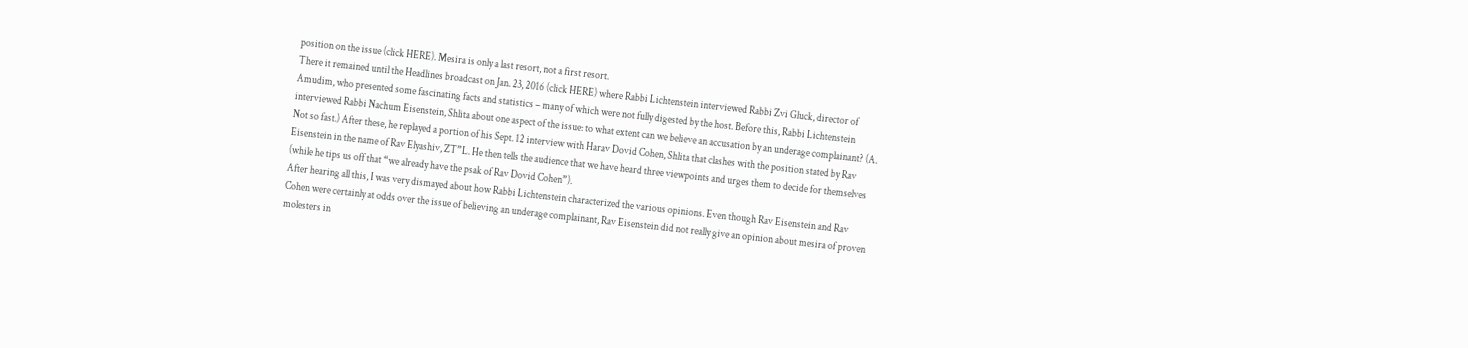position on the issue (click HERE). Mesira is only a last resort, not a first resort.
There it remained until the Headlines broadcast on Jan. 23, 2016 (click HERE) where Rabbi Lichtenstein interviewed Rabbi Zvi Gluck, director of Amudim, who presented some fascinating facts and statistics – many of which were not fully digested by the host. Before this, Rabbi Lichtenstein interviewed Rabbi Nachum Eisenstein, Shlita about one aspect of the issue: to what extent can we believe an accusation by an underage complainant? (A. Not so fast.) After these, he replayed a portion of his Sept. 12 interview with Harav Dovid Cohen, Shlita that clashes with the position stated by Rav Eisenstein in the name of Rav Elyashiv, ZT”L. He then tells the audience that we have heard three viewpoints and urges them to decide for themselves (while he tips us off that “we already have the psak of Rav Dovid Cohen”).
After hearing all this, I was very dismayed about how Rabbi Lichtenstein characterized the various opinions. Even though Rav Eisenstein and Rav Cohen were certainly at odds over the issue of believing an underage complainant, Rav Eisenstein did not really give an opinion about mesira of proven molesters in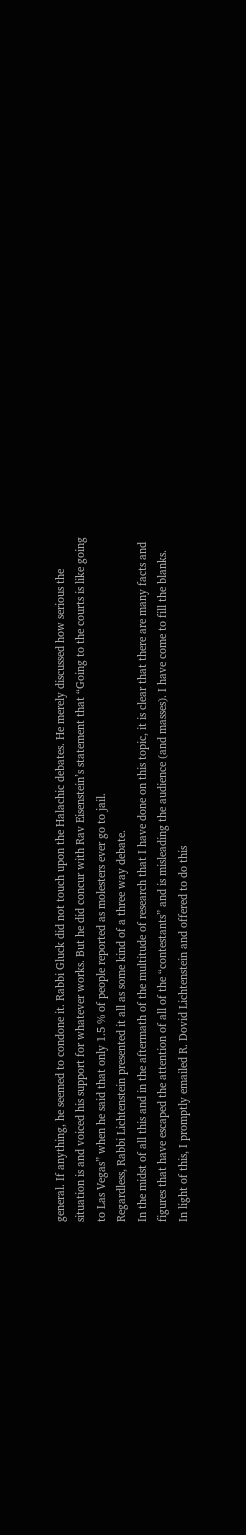general. If anything, he seemed to condone it. Rabbi Gluck did not touch upon the Halachic debates. He merely discussed how serious the situation is and voiced his support for whatever works. But he did concur with Rav Eisenstein’s statement that “Going to the courts is like going to Las Vegas” when he said that only 1.5 % of people reported as molesters ever go to jail.
Regardless, Rabbi Lichtenstein presented it all as some kind of a three way debate.
In the midst of all this and in the aftermath of the multitude of research that I have done on this topic, it is clear that there are many facts and figures that have escaped the attention of all of the “contestants” and is misleading the audience (and masses). I have come to fill the blanks.
In light of this, I promptly emailed R. Dovid Lichtenstein and offered to do this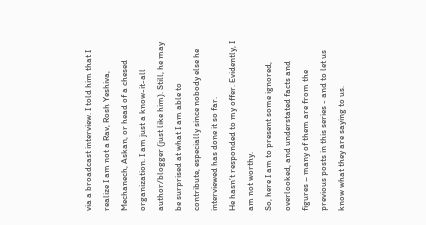via a broadcast interview. I told him that I realize I am not a Rav, Rosh Yeshiva, Mechanech, Askan, or head of a chesed organization. I am just a know-it-all author/blogger (just like him). Still, he may be surprised at what I am able to contribute, especially since nobody else he interviewed has done it so far.
He hasn’t responded to my offer. Evidently, I am not worthy.
So, here I am to present some ignored, overlooked, and understated facts and figures – many of them are from the previous posts in this series - and to let us know what they are saying to us.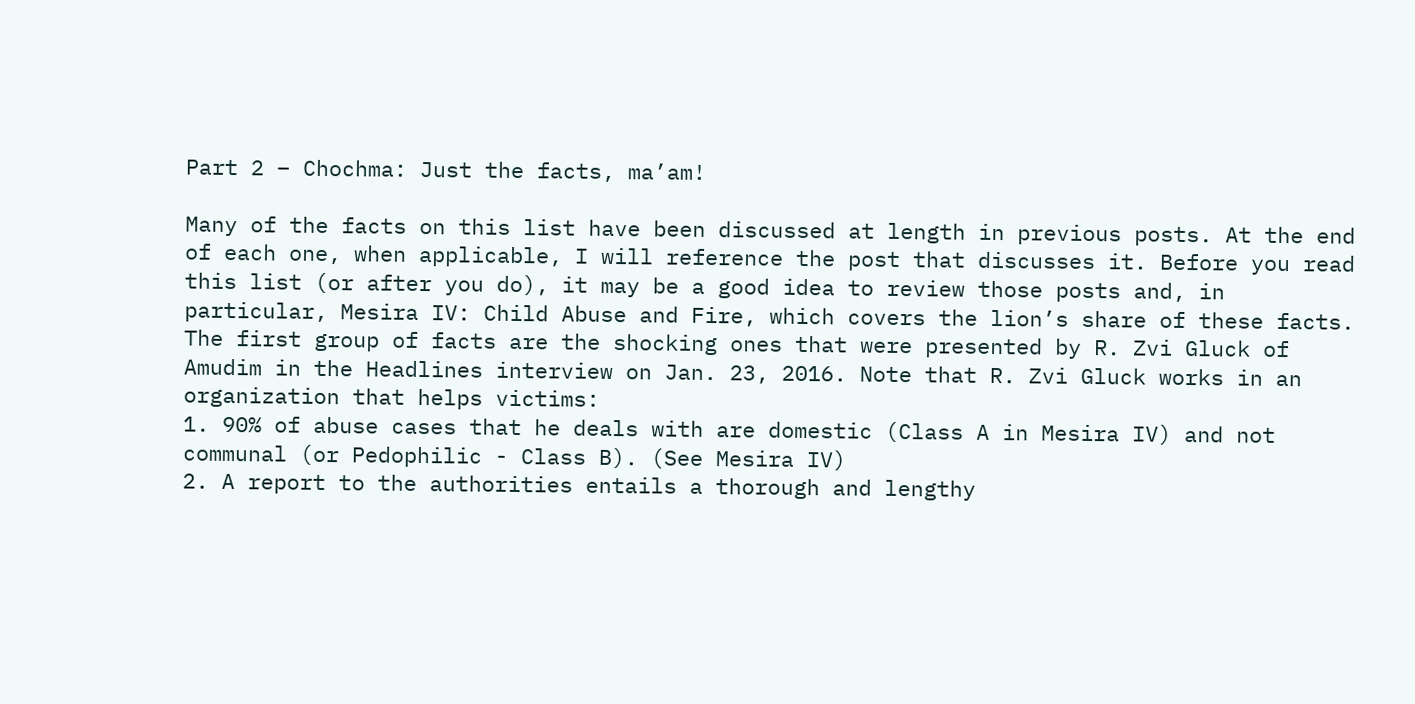Part 2 – Chochma: Just the facts, ma’am!

Many of the facts on this list have been discussed at length in previous posts. At the end of each one, when applicable, I will reference the post that discusses it. Before you read this list (or after you do), it may be a good idea to review those posts and, in particular, Mesira IV: Child Abuse and Fire, which covers the lion’s share of these facts.
The first group of facts are the shocking ones that were presented by R. Zvi Gluck of Amudim in the Headlines interview on Jan. 23, 2016. Note that R. Zvi Gluck works in an organization that helps victims:
1. 90% of abuse cases that he deals with are domestic (Class A in Mesira IV) and not communal (or Pedophilic - Class B). (See Mesira IV)
2. A report to the authorities entails a thorough and lengthy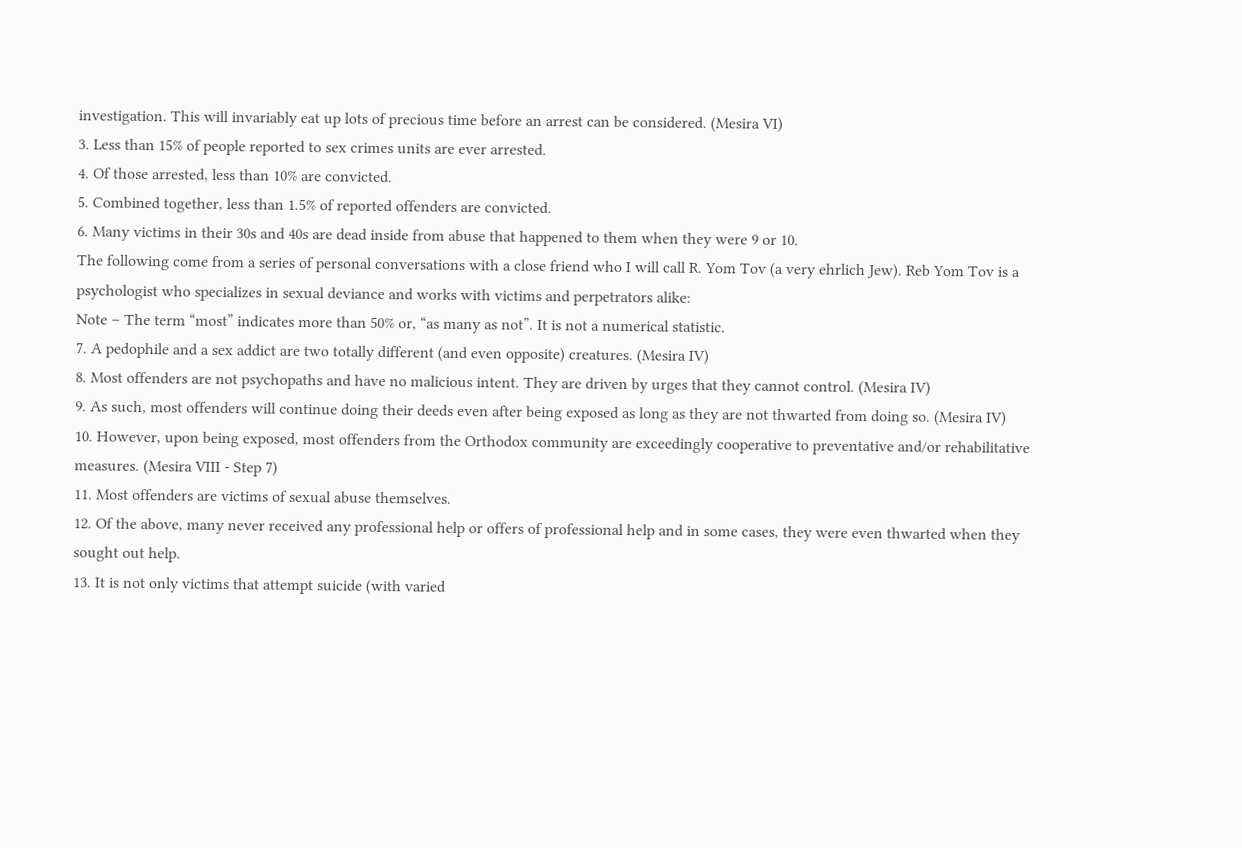investigation. This will invariably eat up lots of precious time before an arrest can be considered. (Mesira VI)
3. Less than 15% of people reported to sex crimes units are ever arrested.
4. Of those arrested, less than 10% are convicted.
5. Combined together, less than 1.5% of reported offenders are convicted.
6. Many victims in their 30s and 40s are dead inside from abuse that happened to them when they were 9 or 10.
The following come from a series of personal conversations with a close friend who I will call R. Yom Tov (a very ehrlich Jew). Reb Yom Tov is a psychologist who specializes in sexual deviance and works with victims and perpetrators alike:
Note – The term “most” indicates more than 50% or, “as many as not”. It is not a numerical statistic.
7. A pedophile and a sex addict are two totally different (and even opposite) creatures. (Mesira IV)
8. Most offenders are not psychopaths and have no malicious intent. They are driven by urges that they cannot control. (Mesira IV)
9. As such, most offenders will continue doing their deeds even after being exposed as long as they are not thwarted from doing so. (Mesira IV)
10. However, upon being exposed, most offenders from the Orthodox community are exceedingly cooperative to preventative and/or rehabilitative measures. (Mesira VIII - Step 7)
11. Most offenders are victims of sexual abuse themselves.
12. Of the above, many never received any professional help or offers of professional help and in some cases, they were even thwarted when they sought out help.
13. It is not only victims that attempt suicide (with varied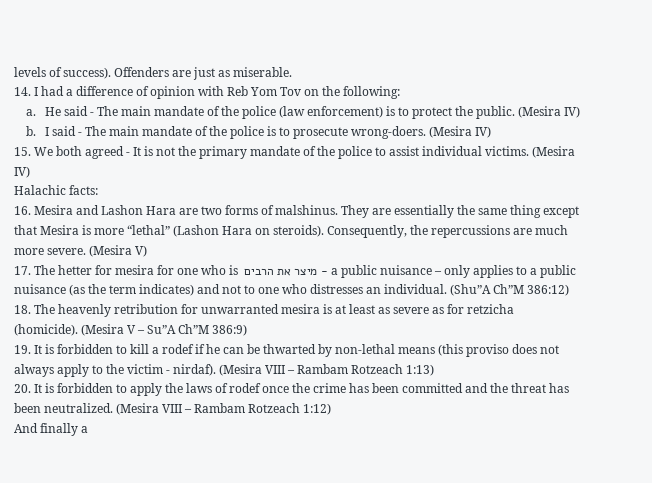levels of success). Offenders are just as miserable.
14. I had a difference of opinion with Reb Yom Tov on the following:
    a.   He said - The main mandate of the police (law enforcement) is to protect the public. (Mesira IV)
    b.   I said - The main mandate of the police is to prosecute wrong-doers. (Mesira IV)
15. We both agreed - It is not the primary mandate of the police to assist individual victims. (Mesira IV)
Halachic facts:
16. Mesira and Lashon Hara are two forms of malshinus. They are essentially the same thing except that Mesira is more “lethal” (Lashon Hara on steroids). Consequently, the repercussions are much more severe. (Mesira V)
17. The hetter for mesira for one who is  מיצר את הרבים - a public nuisance – only applies to a public nuisance (as the term indicates) and not to one who distresses an individual. (Shu”A Ch”M 386:12)
18. The heavenly retribution for unwarranted mesira is at least as severe as for retzicha (homicide). (Mesira V – Su”A Ch”M 386:9)
19. It is forbidden to kill a rodef if he can be thwarted by non-lethal means (this proviso does not always apply to the victim - nirdaf). (Mesira VIII – Rambam Rotzeach 1:13)
20. It is forbidden to apply the laws of rodef once the crime has been committed and the threat has been neutralized. (Mesira VIII – Rambam Rotzeach 1:12)
And finally a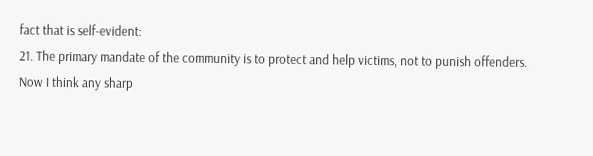fact that is self-evident:
21. The primary mandate of the community is to protect and help victims, not to punish offenders.
Now I think any sharp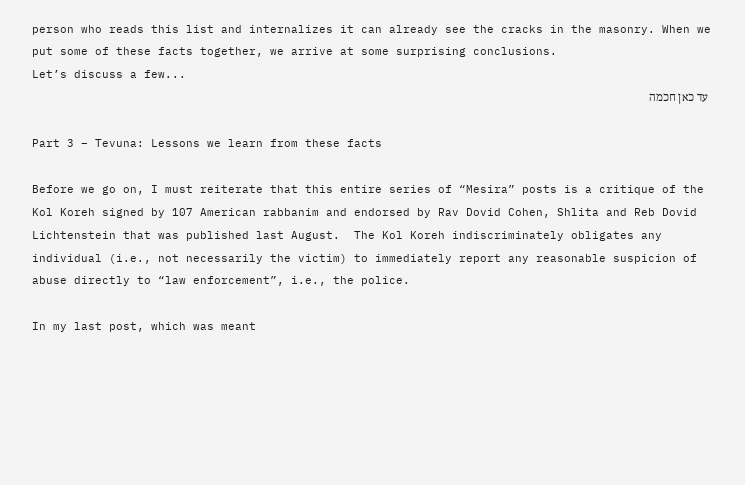person who reads this list and internalizes it can already see the cracks in the masonry. When we put some of these facts together, we arrive at some surprising conclusions.
Let’s discuss a few...
 עד כאן חכמה

Part 3 – Tevuna: Lessons we learn from these facts

Before we go on, I must reiterate that this entire series of “Mesira” posts is a critique of the Kol Koreh signed by 107 American rabbanim and endorsed by Rav Dovid Cohen, Shlita and Reb Dovid Lichtenstein that was published last August.  The Kol Koreh indiscriminately obligates any individual (i.e., not necessarily the victim) to immediately report any reasonable suspicion of abuse directly to “law enforcement”, i.e., the police.

In my last post, which was meant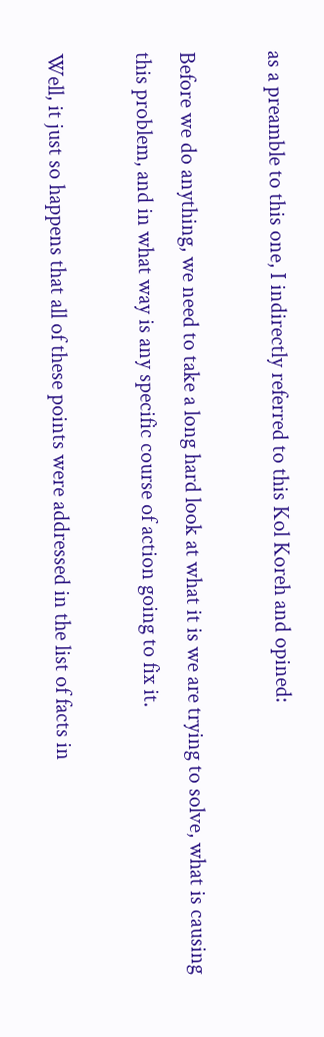as a preamble to this one, I indirectly referred to this Kol Koreh and opined:

Before we do anything, we need to take a long hard look at what it is we are trying to solve, what is causing this problem, and in what way is any specific course of action going to fix it.

Well, it just so happens that all of these points were addressed in the list of facts in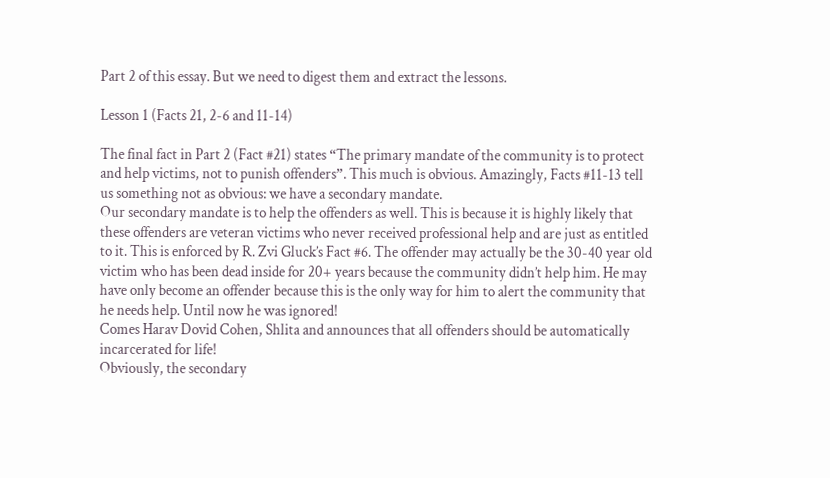Part 2 of this essay. But we need to digest them and extract the lessons.

Lesson 1 (Facts 21, 2-6 and 11-14)

The final fact in Part 2 (Fact #21) states “The primary mandate of the community is to protect and help victims, not to punish offenders”. This much is obvious. Amazingly, Facts #11-13 tell us something not as obvious: we have a secondary mandate.
Our secondary mandate is to help the offenders as well. This is because it is highly likely that these offenders are veteran victims who never received professional help and are just as entitled to it. This is enforced by R. Zvi Gluck’s Fact #6. The offender may actually be the 30-40 year old victim who has been dead inside for 20+ years because the community didn’t help him. He may have only become an offender because this is the only way for him to alert the community that he needs help. Until now he was ignored!
Comes Harav Dovid Cohen, Shlita and announces that all offenders should be automatically incarcerated for life!
Obviously, the secondary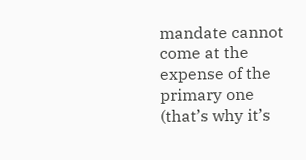mandate cannot come at the expense of the primary one (that’s why it’s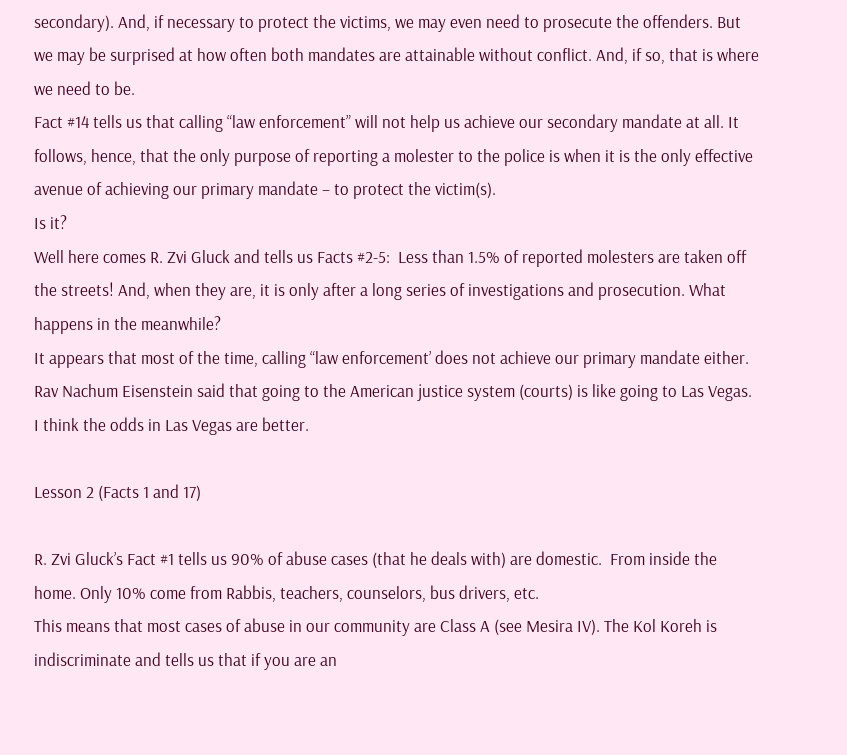secondary). And, if necessary to protect the victims, we may even need to prosecute the offenders. But we may be surprised at how often both mandates are attainable without conflict. And, if so, that is where we need to be.
Fact #14 tells us that calling “law enforcement” will not help us achieve our secondary mandate at all. It follows, hence, that the only purpose of reporting a molester to the police is when it is the only effective avenue of achieving our primary mandate – to protect the victim(s).
Is it?
Well here comes R. Zvi Gluck and tells us Facts #2-5:  Less than 1.5% of reported molesters are taken off the streets! And, when they are, it is only after a long series of investigations and prosecution. What happens in the meanwhile?
It appears that most of the time, calling “law enforcement’ does not achieve our primary mandate either.
Rav Nachum Eisenstein said that going to the American justice system (courts) is like going to Las Vegas. I think the odds in Las Vegas are better.

Lesson 2 (Facts 1 and 17)

R. Zvi Gluck’s Fact #1 tells us 90% of abuse cases (that he deals with) are domestic.  From inside the home. Only 10% come from Rabbis, teachers, counselors, bus drivers, etc.
This means that most cases of abuse in our community are Class A (see Mesira IV). The Kol Koreh is indiscriminate and tells us that if you are an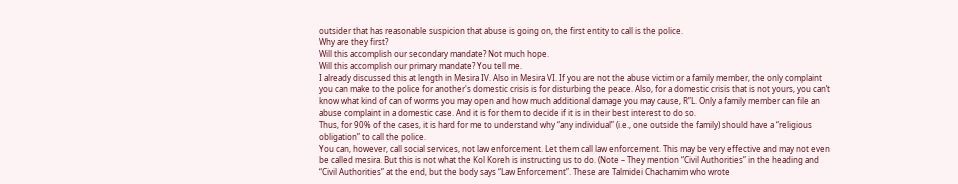outsider that has reasonable suspicion that abuse is going on, the first entity to call is the police.
Why are they first?
Will this accomplish our secondary mandate? Not much hope.
Will this accomplish our primary mandate? You tell me.
I already discussed this at length in Mesira IV. Also in Mesira VI. If you are not the abuse victim or a family member, the only complaint you can make to the police for another's domestic crisis is for disturbing the peace. Also, for a domestic crisis that is not yours, you can’t know what kind of can of worms you may open and how much additional damage you may cause, R”L. Only a family member can file an abuse complaint in a domestic case. And it is for them to decide if it is in their best interest to do so.
Thus, for 90% of the cases, it is hard for me to understand why “any individual” (i.e., one outside the family) should have a “religious obligation” to call the police.
You can, however, call social services, not law enforcement. Let them call law enforcement. This may be very effective and may not even be called mesira. But this is not what the Kol Koreh is instructing us to do. (Note – They mention “Civil Authorities” in the heading and “Civil Authorities” at the end, but the body says “Law Enforcement”. These are Talmidei Chachamim who wrote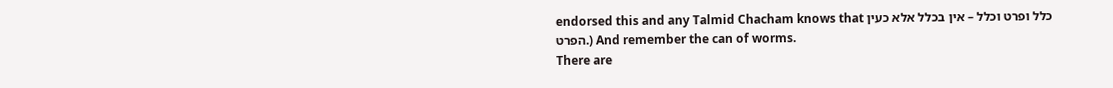endorsed this and any Talmid Chacham knows that כלל ופרט וכלל – אין בכלל אלא כעין הפרט.) And remember the can of worms.
There are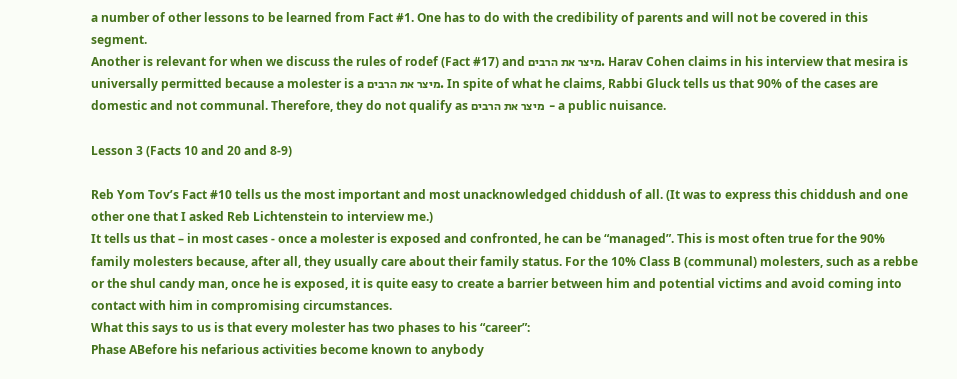a number of other lessons to be learned from Fact #1. One has to do with the credibility of parents and will not be covered in this segment.
Another is relevant for when we discuss the rules of rodef (Fact #17) and מיצר את הרבים. Harav Cohen claims in his interview that mesira is universally permitted because a molester is a מיצר את הרבים. In spite of what he claims, Rabbi Gluck tells us that 90% of the cases are domestic and not communal. Therefore, they do not qualify as מיצר את הרבים  - a public nuisance.

Lesson 3 (Facts 10 and 20 and 8-9)

Reb Yom Tov’s Fact #10 tells us the most important and most unacknowledged chiddush of all. (It was to express this chiddush and one other one that I asked Reb Lichtenstein to interview me.)
It tells us that – in most cases - once a molester is exposed and confronted, he can be “managed”. This is most often true for the 90% family molesters because, after all, they usually care about their family status. For the 10% Class B (communal) molesters, such as a rebbe or the shul candy man, once he is exposed, it is quite easy to create a barrier between him and potential victims and avoid coming into contact with him in compromising circumstances.
What this says to us is that every molester has two phases to his “career”:
Phase ABefore his nefarious activities become known to anybody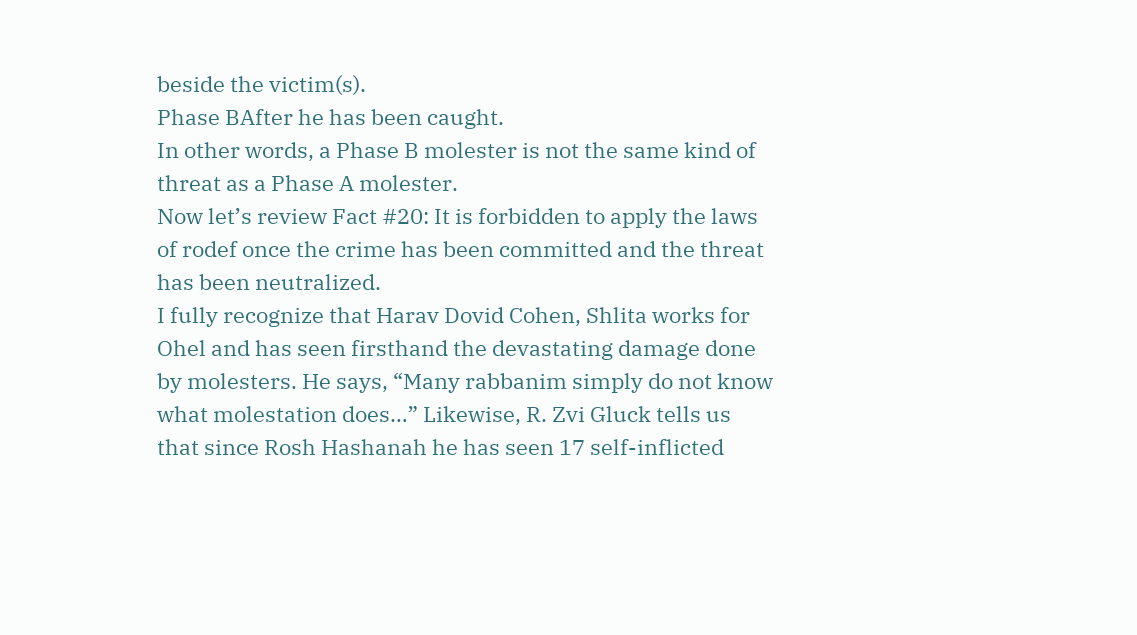beside the victim(s).
Phase BAfter he has been caught.
In other words, a Phase B molester is not the same kind of threat as a Phase A molester.
Now let’s review Fact #20: It is forbidden to apply the laws of rodef once the crime has been committed and the threat has been neutralized.
I fully recognize that Harav Dovid Cohen, Shlita works for Ohel and has seen firsthand the devastating damage done by molesters. He says, “Many rabbanim simply do not know what molestation does…” Likewise, R. Zvi Gluck tells us that since Rosh Hashanah he has seen 17 self-inflicted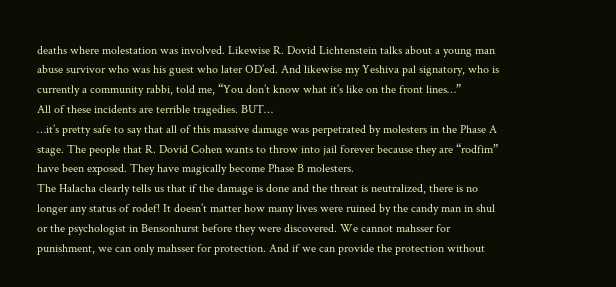deaths where molestation was involved. Likewise R. Dovid Lichtenstein talks about a young man abuse survivor who was his guest who later OD’ed. And likewise my Yeshiva pal signatory, who is currently a community rabbi, told me, “You don’t know what it’s like on the front lines…”
All of these incidents are terrible tragedies. BUT…
…it’s pretty safe to say that all of this massive damage was perpetrated by molesters in the Phase A stage. The people that R. Dovid Cohen wants to throw into jail forever because they are “rodfim” have been exposed. They have magically become Phase B molesters.
The Halacha clearly tells us that if the damage is done and the threat is neutralized, there is no longer any status of rodef! It doesn’t matter how many lives were ruined by the candy man in shul or the psychologist in Bensonhurst before they were discovered. We cannot mahsser for punishment, we can only mahsser for protection. And if we can provide the protection without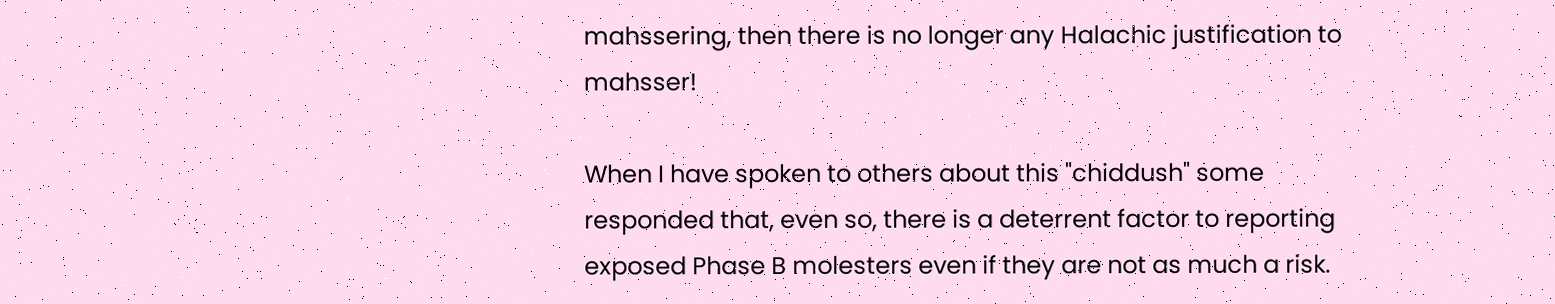mahssering, then there is no longer any Halachic justification to mahsser!

When I have spoken to others about this "chiddush" some responded that, even so, there is a deterrent factor to reporting exposed Phase B molesters even if they are not as much a risk.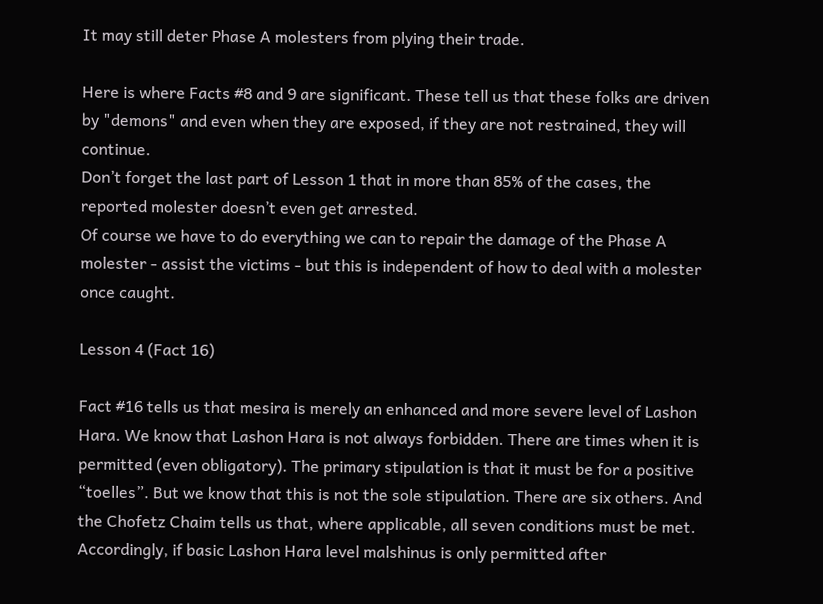It may still deter Phase A molesters from plying their trade.

Here is where Facts #8 and 9 are significant. These tell us that these folks are driven by "demons" and even when they are exposed, if they are not restrained, they will continue.
Don’t forget the last part of Lesson 1 that in more than 85% of the cases, the reported molester doesn’t even get arrested.
Of course we have to do everything we can to repair the damage of the Phase A molester - assist the victims - but this is independent of how to deal with a molester once caught.

Lesson 4 (Fact 16)

Fact #16 tells us that mesira is merely an enhanced and more severe level of Lashon Hara. We know that Lashon Hara is not always forbidden. There are times when it is permitted (even obligatory). The primary stipulation is that it must be for a positive “toelles”. But we know that this is not the sole stipulation. There are six others. And the Chofetz Chaim tells us that, where applicable, all seven conditions must be met.
Accordingly, if basic Lashon Hara level malshinus is only permitted after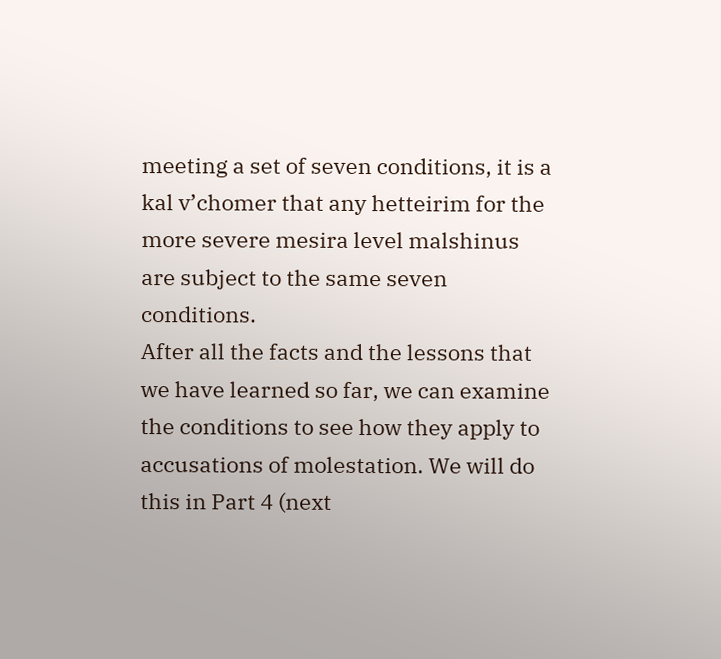meeting a set of seven conditions, it is a kal v’chomer that any hetteirim for the more severe mesira level malshinus are subject to the same seven conditions.
After all the facts and the lessons that we have learned so far, we can examine the conditions to see how they apply to accusations of molestation. We will do this in Part 4 (next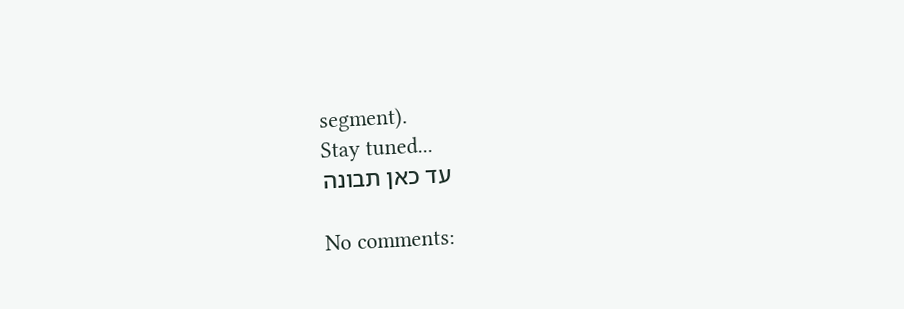segment).
Stay tuned...
עד כאן תבונה

No comments: